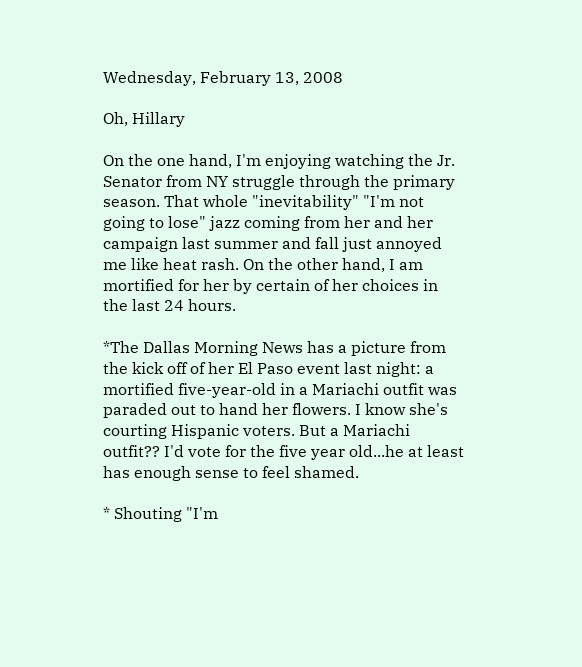Wednesday, February 13, 2008

Oh, Hillary

On the one hand, I'm enjoying watching the Jr. Senator from NY struggle through the primary season. That whole "inevitability" "I'm not going to lose" jazz coming from her and her campaign last summer and fall just annoyed me like heat rash. On the other hand, I am mortified for her by certain of her choices in the last 24 hours.

*The Dallas Morning News has a picture from the kick off of her El Paso event last night: a mortified five-year-old in a Mariachi outfit was paraded out to hand her flowers. I know she's courting Hispanic voters. But a Mariachi outfit?? I'd vote for the five year old...he at least has enough sense to feel shamed.

* Shouting "I'm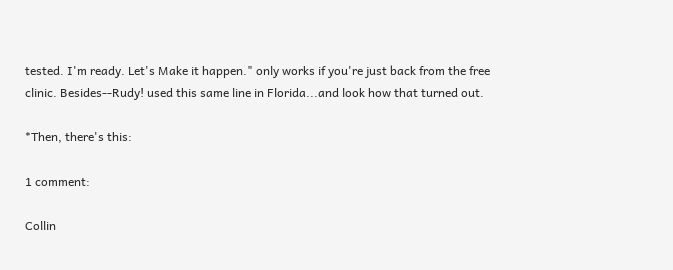tested. I'm ready. Let's Make it happen." only works if you're just back from the free clinic. Besides--Rudy! used this same line in Florida...and look how that turned out.

*Then, there's this:

1 comment:

Collin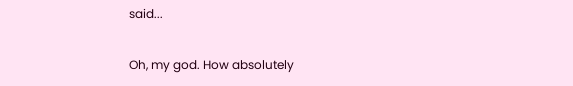said...

Oh, my god. How absolutely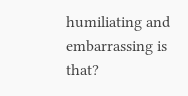humiliating and embarrassing is that?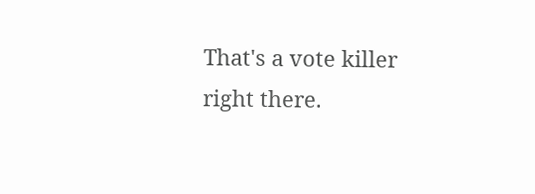That's a vote killer right there.